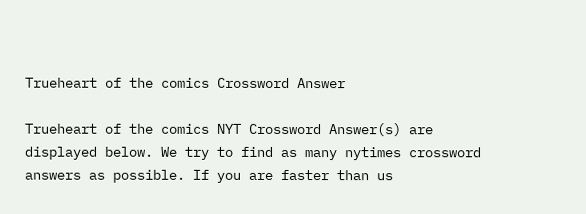Trueheart of the comics Crossword Answer

Trueheart of the comics NYT Crossword Answer(s) are displayed below. We try to find as many nytimes crossword answers as possible. If you are faster than us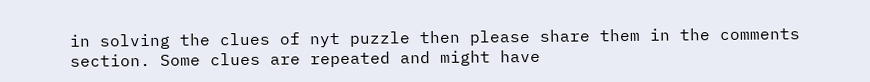in solving the clues of nyt puzzle then please share them in the comments section. Some clues are repeated and might have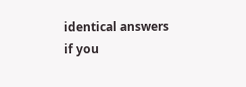identical answers if you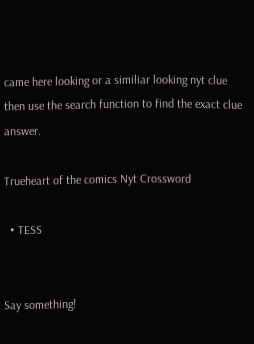came here looking or a similiar looking nyt clue then use the search function to find the exact clue answer.

Trueheart of the comics Nyt Crossword

  • TESS


Say something!